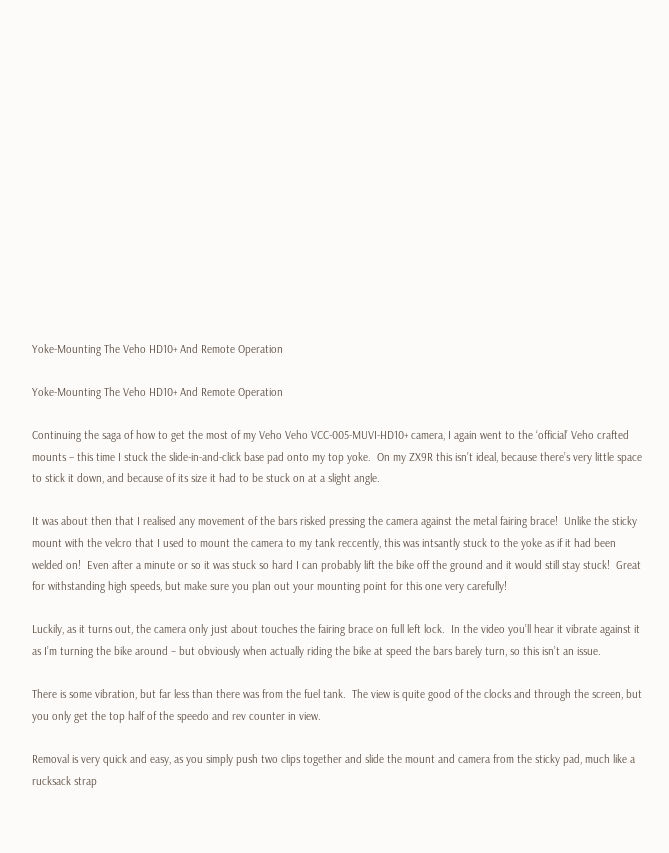Yoke-Mounting The Veho HD10+ And Remote Operation

Yoke-Mounting The Veho HD10+ And Remote Operation

Continuing the saga of how to get the most of my Veho Veho VCC-005-MUVI-HD10+ camera, I again went to the ‘official’ Veho crafted mounts – this time I stuck the slide-in-and-click base pad onto my top yoke.  On my ZX9R this isn’t ideal, because there’s very little space to stick it down, and because of its size it had to be stuck on at a slight angle.

It was about then that I realised any movement of the bars risked pressing the camera against the metal fairing brace!  Unlike the sticky mount with the velcro that I used to mount the camera to my tank reccently, this was intsantly stuck to the yoke as if it had been welded on!  Even after a minute or so it was stuck so hard I can probably lift the bike off the ground and it would still stay stuck!  Great for withstanding high speeds, but make sure you plan out your mounting point for this one very carefully!

Luckily, as it turns out, the camera only just about touches the fairing brace on full left lock.  In the video you’ll hear it vibrate against it as I’m turning the bike around – but obviously when actually riding the bike at speed the bars barely turn, so this isn’t an issue.

There is some vibration, but far less than there was from the fuel tank.  The view is quite good of the clocks and through the screen, but you only get the top half of the speedo and rev counter in view.

Removal is very quick and easy, as you simply push two clips together and slide the mount and camera from the sticky pad, much like a rucksack strap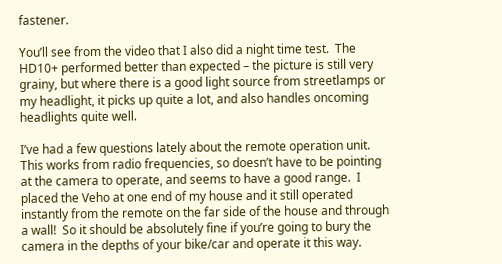fastener.

You’ll see from the video that I also did a night time test.  The HD10+ performed better than expected – the picture is still very grainy, but where there is a good light source from streetlamps or my headlight, it picks up quite a lot, and also handles oncoming headlights quite well.

I’ve had a few questions lately about the remote operation unit.  This works from radio frequencies, so doesn’t have to be pointing at the camera to operate, and seems to have a good range.  I placed the Veho at one end of my house and it still operated instantly from the remote on the far side of the house and through a wall!  So it should be absolutely fine if you’re going to bury the camera in the depths of your bike/car and operate it this way.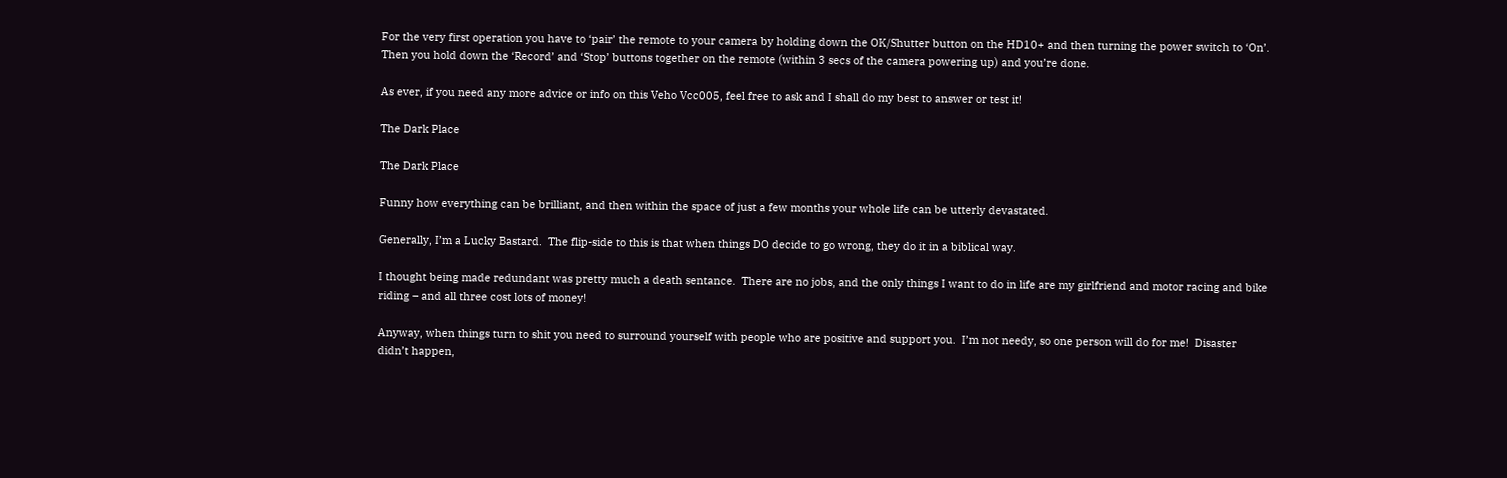For the very first operation you have to ‘pair’ the remote to your camera by holding down the OK/Shutter button on the HD10+ and then turning the power switch to ‘On’.  Then you hold down the ‘Record’ and ‘Stop’ buttons together on the remote (within 3 secs of the camera powering up) and you’re done.

As ever, if you need any more advice or info on this Veho Vcc005, feel free to ask and I shall do my best to answer or test it!

The Dark Place

The Dark Place

Funny how everything can be brilliant, and then within the space of just a few months your whole life can be utterly devastated.

Generally, I’m a Lucky Bastard.  The flip-side to this is that when things DO decide to go wrong, they do it in a biblical way.

I thought being made redundant was pretty much a death sentance.  There are no jobs, and the only things I want to do in life are my girlfriend and motor racing and bike riding – and all three cost lots of money!

Anyway, when things turn to shit you need to surround yourself with people who are positive and support you.  I’m not needy, so one person will do for me!  Disaster didn’t happen,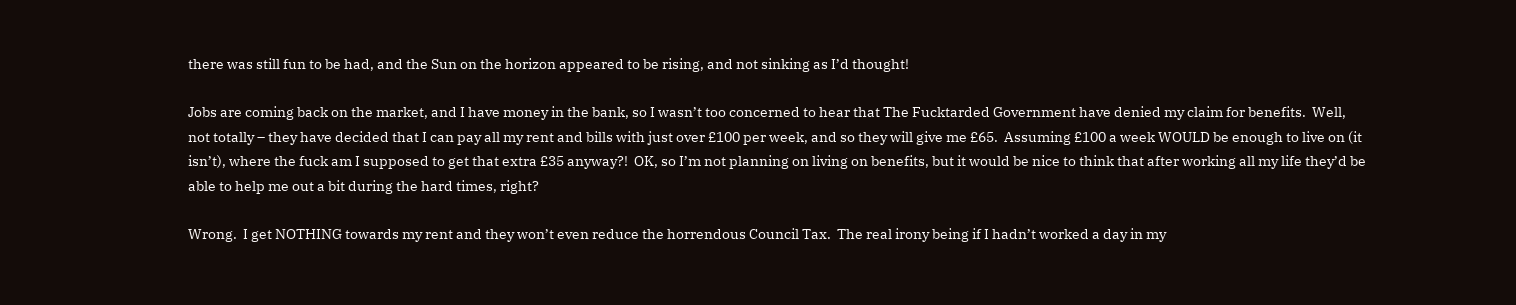there was still fun to be had, and the Sun on the horizon appeared to be rising, and not sinking as I’d thought!

Jobs are coming back on the market, and I have money in the bank, so I wasn’t too concerned to hear that The Fucktarded Government have denied my claim for benefits.  Well, not totally – they have decided that I can pay all my rent and bills with just over £100 per week, and so they will give me £65.  Assuming £100 a week WOULD be enough to live on (it isn’t), where the fuck am I supposed to get that extra £35 anyway?!  OK, so I’m not planning on living on benefits, but it would be nice to think that after working all my life they’d be able to help me out a bit during the hard times, right?

Wrong.  I get NOTHING towards my rent and they won’t even reduce the horrendous Council Tax.  The real irony being if I hadn’t worked a day in my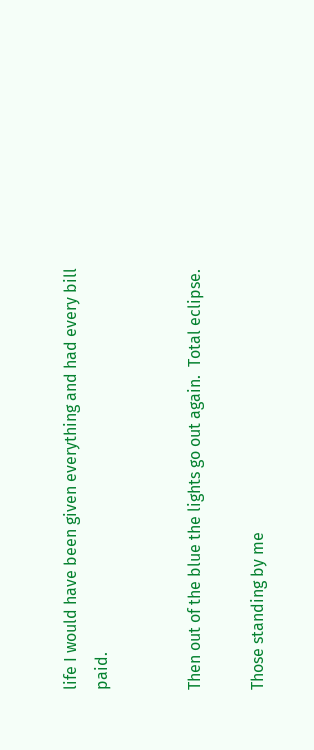life I would have been given everything and had every bill paid.


Then out of the blue the lights go out again.  Total eclipse.

Those standing by me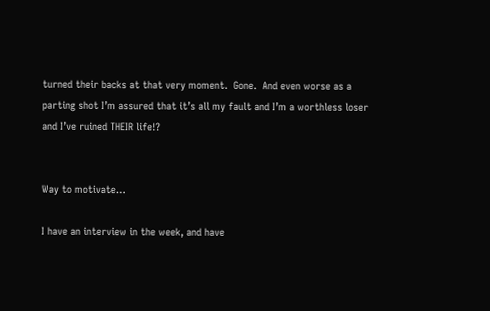turned their backs at that very moment.  Gone.  And even worse as a parting shot I’m assured that it’s all my fault and I’m a worthless loser and I’ve ruined THEIR life!?


Way to motivate…

I have an interview in the week, and have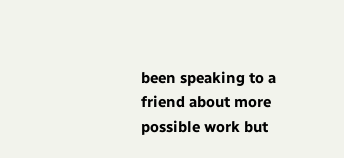been speaking to a friend about more possible work but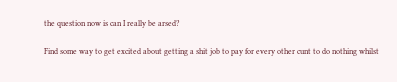the question now is can I really be arsed?

Find some way to get excited about getting a shit job to pay for every other cunt to do nothing whilst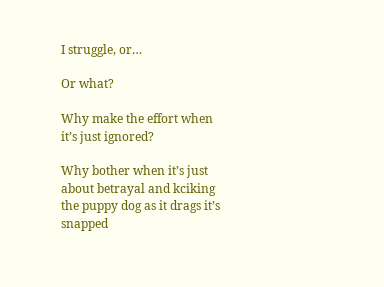I struggle, or…

Or what?

Why make the effort when it’s just ignored?

Why bother when it’s just about betrayal and kciking the puppy dog as it drags it’s snapped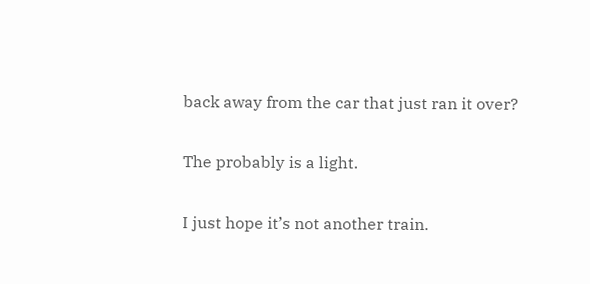back away from the car that just ran it over?

The probably is a light.

I just hope it’s not another train.